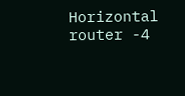Horizontal router -4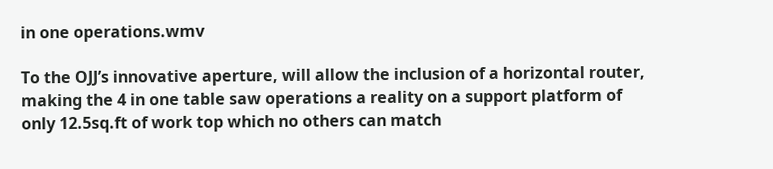in one operations.wmv

To the OJJ’s innovative aperture, will allow the inclusion of a horizontal router, making the 4 in one table saw operations a reality on a support platform of only 12.5sq.ft of work top which no others can match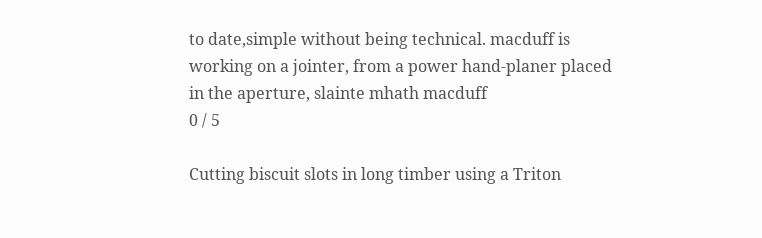to date,simple without being technical. macduff is working on a jointer, from a power hand-planer placed in the aperture, slainte mhath macduff
0 / 5

Cutting biscuit slots in long timber using a Triton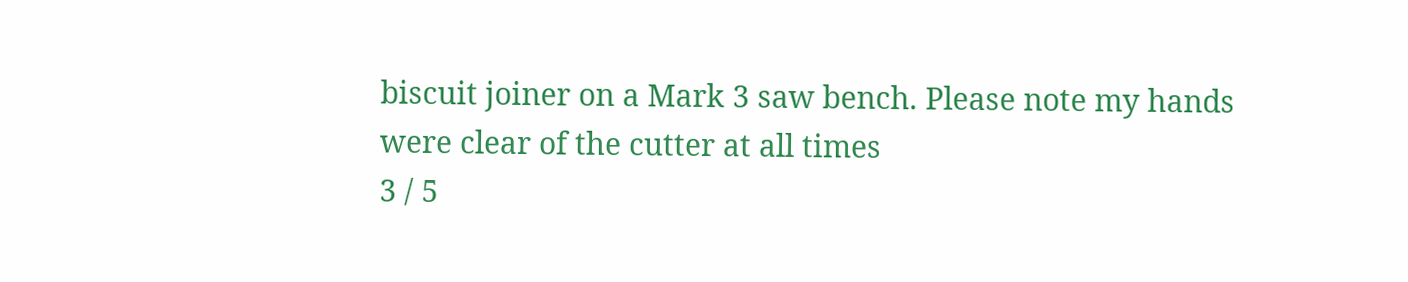biscuit joiner on a Mark 3 saw bench. Please note my hands were clear of the cutter at all times
3 / 5